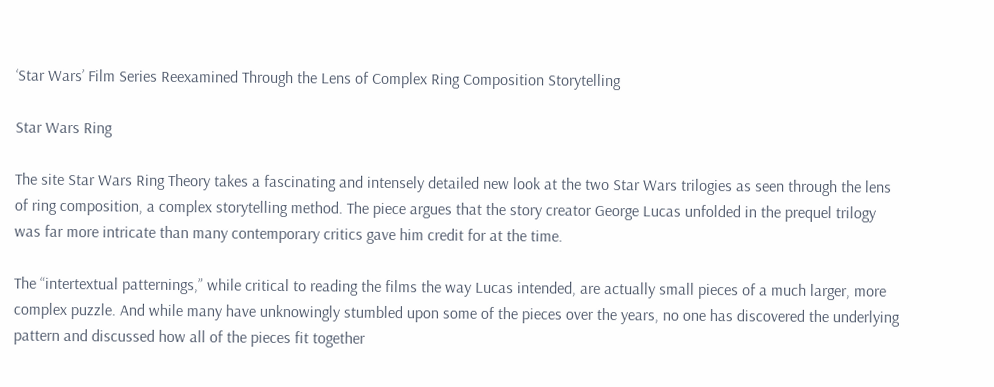‘Star Wars’ Film Series Reexamined Through the Lens of Complex Ring Composition Storytelling

Star Wars Ring

The site Star Wars Ring Theory takes a fascinating and intensely detailed new look at the two Star Wars trilogies as seen through the lens of ring composition, a complex storytelling method. The piece argues that the story creator George Lucas unfolded in the prequel trilogy was far more intricate than many contemporary critics gave him credit for at the time.

The “intertextual patternings,” while critical to reading the films the way Lucas intended, are actually small pieces of a much larger, more complex puzzle. And while many have unknowingly stumbled upon some of the pieces over the years, no one has discovered the underlying pattern and discussed how all of the pieces fit together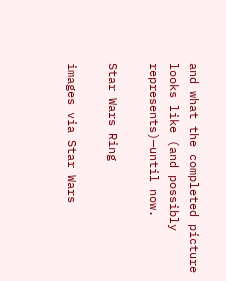and what the completed picture looks like (and possibly represents)—until now.

Star Wars Ring

images via Star Wars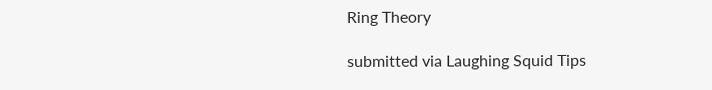Ring Theory

submitted via Laughing Squid Tips